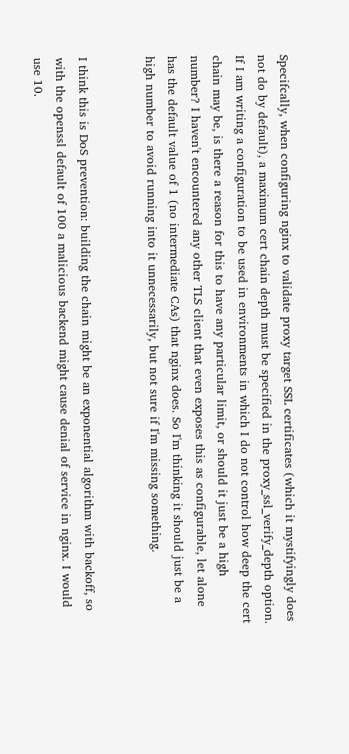Specifcally, when configuring nginx to validate proxy target SSL certificates (which it mystifyingly does not do by default), a maximum cert chain depth must be specified in the proxy_ssl_verify_depth option. If I am writing a configuration to be used in environments in which I do not control how deep the cert chain may be, is there a reason for this to have any particular limit, or should it just be a high number? I haven't encountered any other TLS client that even exposes this as configurable, let alone has the default value of 1 (no intermediate CAs) that nginx does. So I'm thinking it should just be a high number to avoid running into it unnecessarily, but not sure if I'm missing something.


I think this is DoS prevention: building the chain might be an exponential algorithm with backoff, so with the openssl default of 100 a malicious backend might cause denial of service in nginx. I would use 10.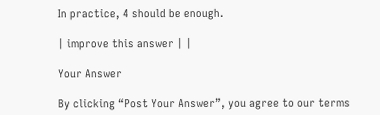In practice, 4 should be enough.

| improve this answer | |

Your Answer

By clicking “Post Your Answer”, you agree to our terms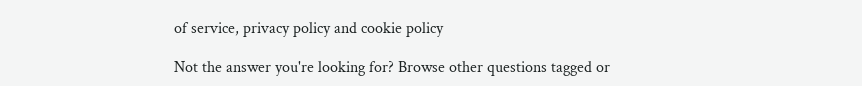of service, privacy policy and cookie policy

Not the answer you're looking for? Browse other questions tagged or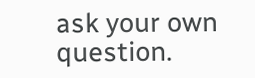ask your own question.